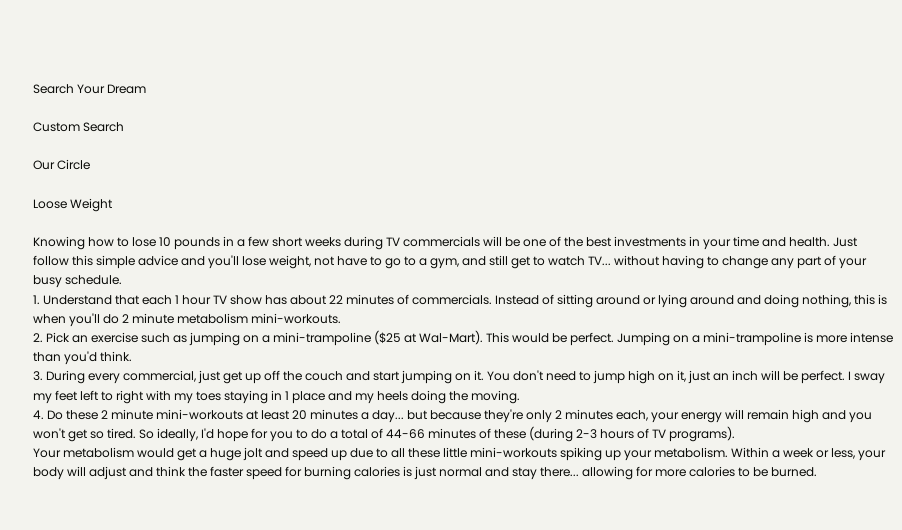Search Your Dream

Custom Search

Our Circle

Loose Weight

Knowing how to lose 10 pounds in a few short weeks during TV commercials will be one of the best investments in your time and health. Just follow this simple advice and you'll lose weight, not have to go to a gym, and still get to watch TV... without having to change any part of your busy schedule.
1. Understand that each 1 hour TV show has about 22 minutes of commercials. Instead of sitting around or lying around and doing nothing, this is when you'll do 2 minute metabolism mini-workouts.
2. Pick an exercise such as jumping on a mini-trampoline ($25 at Wal-Mart). This would be perfect. Jumping on a mini-trampoline is more intense than you'd think.
3. During every commercial, just get up off the couch and start jumping on it. You don't need to jump high on it, just an inch will be perfect. I sway my feet left to right with my toes staying in 1 place and my heels doing the moving.
4. Do these 2 minute mini-workouts at least 20 minutes a day... but because they're only 2 minutes each, your energy will remain high and you won't get so tired. So ideally, I'd hope for you to do a total of 44-66 minutes of these (during 2-3 hours of TV programs).
Your metabolism would get a huge jolt and speed up due to all these little mini-workouts spiking up your metabolism. Within a week or less, your body will adjust and think the faster speed for burning calories is just normal and stay there... allowing for more calories to be burned.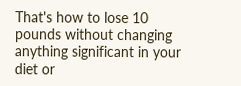That's how to lose 10 pounds without changing anything significant in your diet or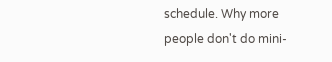schedule. Why more people don't do mini-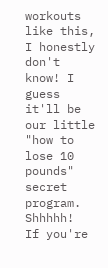workouts like this, I honestly don't know! I guess it'll be our little "how to lose 10 pounds" secret program. Shhhhh!
If you're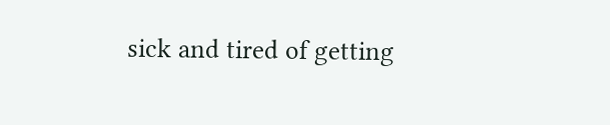sick and tired of getting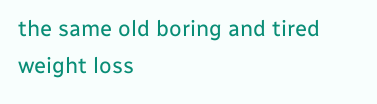the same old boring and tired weight loss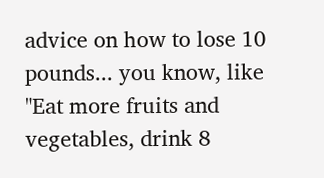advice on how to lose 10 pounds... you know, like "Eat more fruits and vegetables, drink 8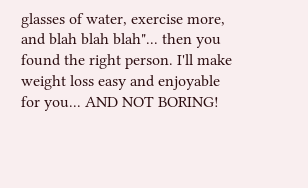glasses of water, exercise more, and blah blah blah"... then you found the right person. I'll make weight loss easy and enjoyable for you... AND NOT BORING!